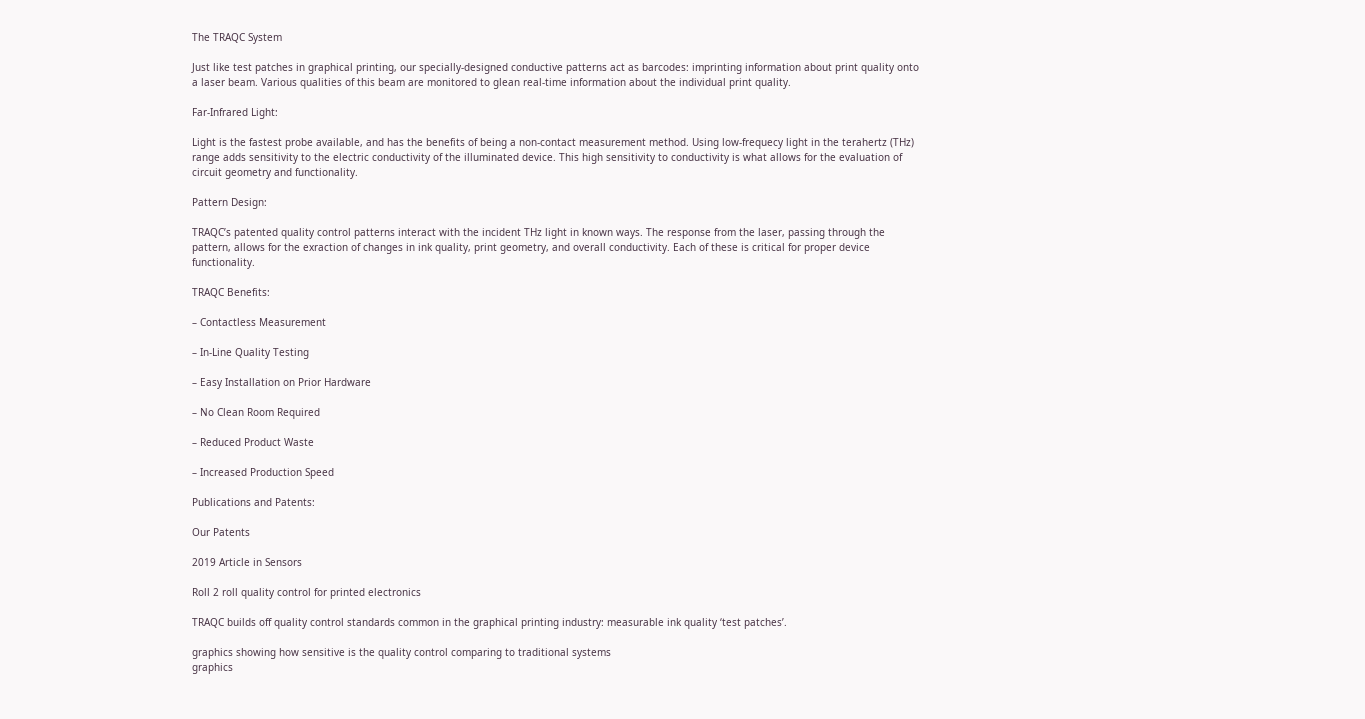The TRAQC System

Just like test patches in graphical printing, our specially-designed conductive patterns act as barcodes: imprinting information about print quality onto a laser beam. Various qualities of this beam are monitored to glean real-time information about the individual print quality.

Far-Infrared Light:

Light is the fastest probe available, and has the benefits of being a non-contact measurement method. Using low-frequecy light in the terahertz (THz) range adds sensitivity to the electric conductivity of the illuminated device. This high sensitivity to conductivity is what allows for the evaluation of circuit geometry and functionality.

Pattern Design:

TRAQC’s patented quality control patterns interact with the incident THz light in known ways. The response from the laser, passing through the pattern, allows for the exraction of changes in ink quality, print geometry, and overall conductivity. Each of these is critical for proper device functionality.

TRAQC Benefits:

– Contactless Measurement

– In-Line Quality Testing

– Easy Installation on Prior Hardware

– No Clean Room Required

– Reduced Product Waste

– Increased Production Speed

Publications and Patents:

Our Patents

2019 Article in Sensors

Roll 2 roll quality control for printed electronics

TRAQC builds off quality control standards common in the graphical printing industry: measurable ink quality ‘test patches’.

graphics showing how sensitive is the quality control comparing to traditional systems
graphics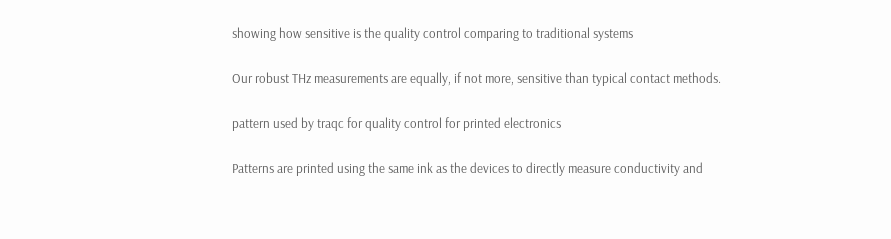showing how sensitive is the quality control comparing to traditional systems

Our robust THz measurements are equally, if not more, sensitive than typical contact methods.

pattern used by traqc for quality control for printed electronics

Patterns are printed using the same ink as the devices to directly measure conductivity and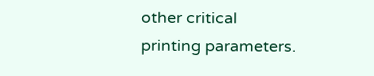other critical printing parameters.